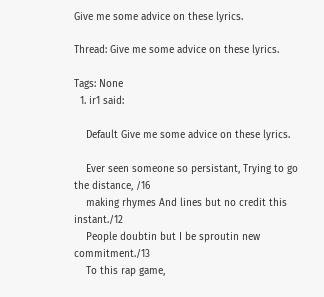Give me some advice on these lyrics.

Thread: Give me some advice on these lyrics.

Tags: None
  1. ir1 said:

    Default Give me some advice on these lyrics.

    Ever seen someone so persistant, Trying to go the distance, /16
    making rhymes And lines but no credit this instant./12
    People doubtin but I be sproutin new commitment./13
    To this rap game,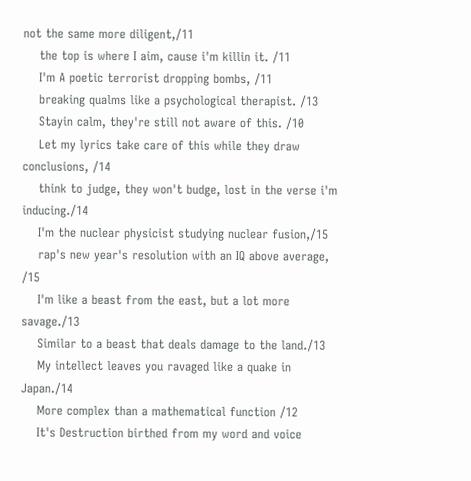not the same more diligent,/11
    the top is where I aim, cause i'm killin it. /11
    I'm A poetic terrorist dropping bombs, /11
    breaking qualms like a psychological therapist. /13
    Stayin calm, they're still not aware of this. /10
    Let my lyrics take care of this while they draw conclusions, /14
    think to judge, they won't budge, lost in the verse i'm inducing./14
    I'm the nuclear physicist studying nuclear fusion,/15
    rap's new year's resolution with an IQ above average, /15
    I'm like a beast from the east, but a lot more savage./13
    Similar to a beast that deals damage to the land./13
    My intellect leaves you ravaged like a quake in Japan./14
    More complex than a mathematical function /12
    It's Destruction birthed from my word and voice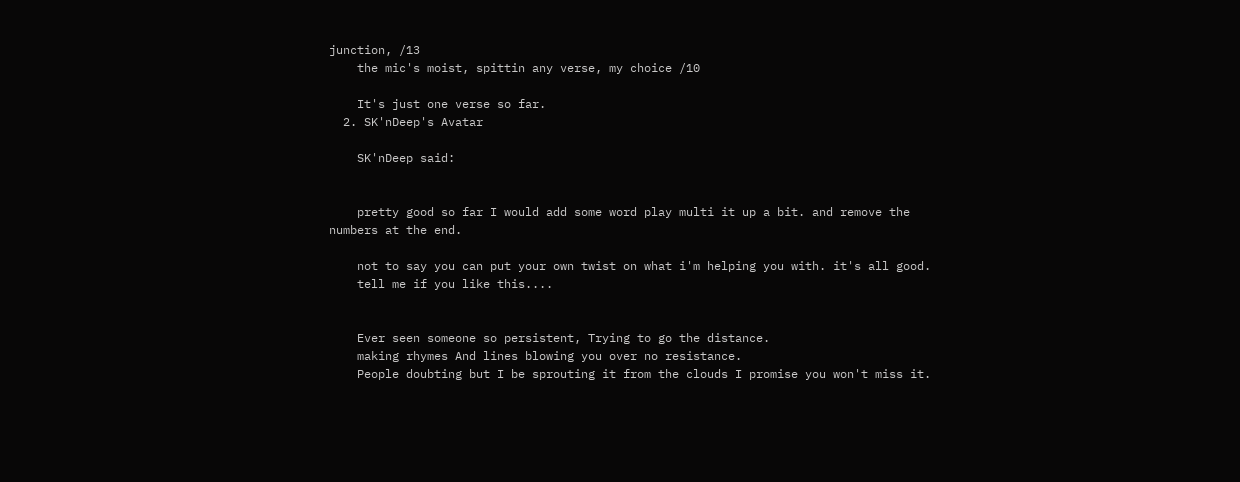junction, /13
    the mic's moist, spittin any verse, my choice /10

    It's just one verse so far.
  2. SK'nDeep's Avatar

    SK'nDeep said:


    pretty good so far I would add some word play multi it up a bit. and remove the numbers at the end.

    not to say you can put your own twist on what i'm helping you with. it's all good.
    tell me if you like this....


    Ever seen someone so persistent, Trying to go the distance.
    making rhymes And lines blowing you over no resistance.
    People doubting but I be sprouting it from the clouds I promise you won't miss it.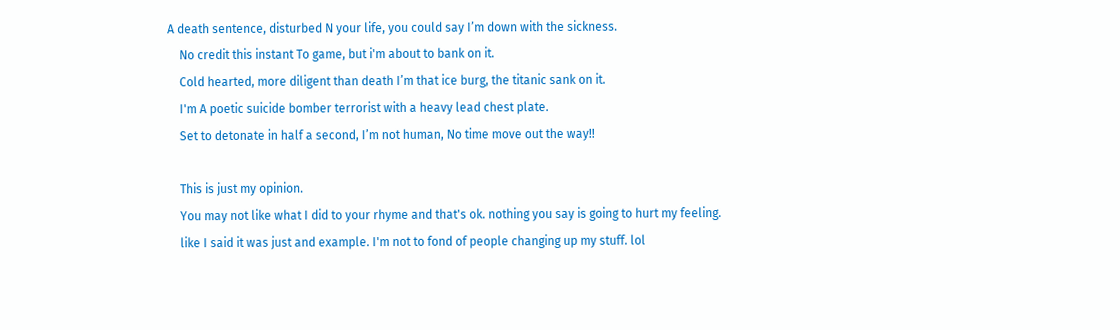A death sentence, disturbed N your life, you could say I’m down with the sickness.
    No credit this instant To game, but i'm about to bank on it.
    Cold hearted, more diligent than death I’m that ice burg, the titanic sank on it.
    I'm A poetic suicide bomber terrorist with a heavy lead chest plate.
    Set to detonate in half a second, I’m not human, No time move out the way!!

    This is just my opinion.
    You may not like what I did to your rhyme and that's ok. nothing you say is going to hurt my feeling.
    like I said it was just and example. I'm not to fond of people changing up my stuff. lol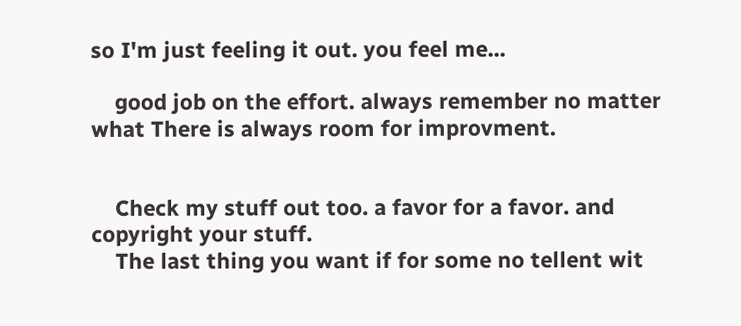so I'm just feeling it out. you feel me...

    good job on the effort. always remember no matter what There is always room for improvment.


    Check my stuff out too. a favor for a favor. and copyright your stuff.
    The last thing you want if for some no tellent wit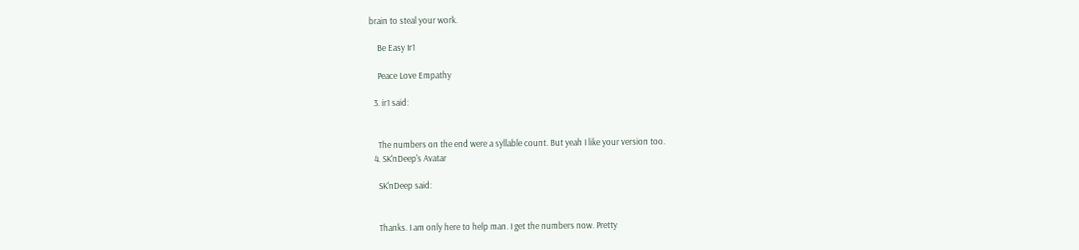brain to steal your work.

    Be Easy Ir1

    Peace Love Empathy

  3. ir1 said:


    The numbers on the end were a syllable count. But yeah I like your version too.
  4. SK'nDeep's Avatar

    SK'nDeep said:


    Thanks. I am only here to help man. I get the numbers now. Pretty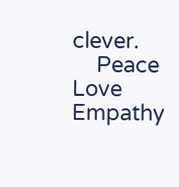clever.
    Peace Love Empathy